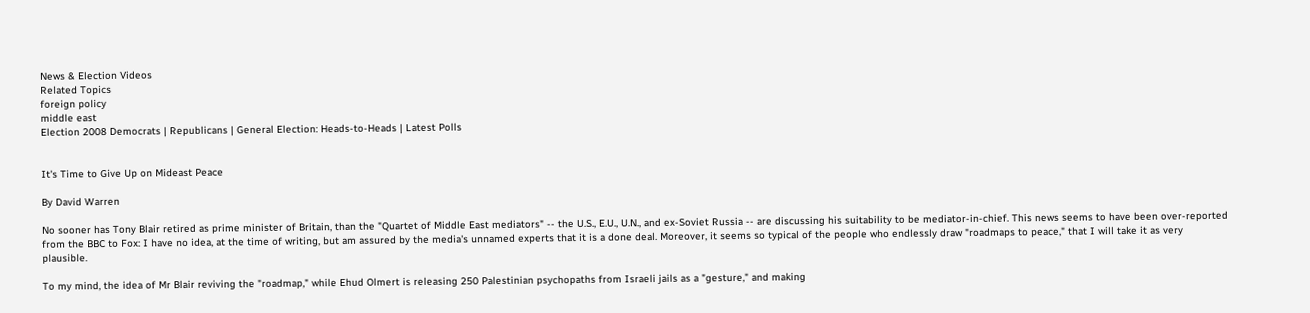News & Election Videos
Related Topics
foreign policy
middle east
Election 2008 Democrats | Republicans | General Election: Heads-to-Heads | Latest Polls


It's Time to Give Up on Mideast Peace

By David Warren

No sooner has Tony Blair retired as prime minister of Britain, than the "Quartet of Middle East mediators" -- the U.S., E.U., U.N., and ex-Soviet Russia -- are discussing his suitability to be mediator-in-chief. This news seems to have been over-reported from the BBC to Fox: I have no idea, at the time of writing, but am assured by the media's unnamed experts that it is a done deal. Moreover, it seems so typical of the people who endlessly draw "roadmaps to peace," that I will take it as very plausible.

To my mind, the idea of Mr Blair reviving the "roadmap," while Ehud Olmert is releasing 250 Palestinian psychopaths from Israeli jails as a "gesture," and making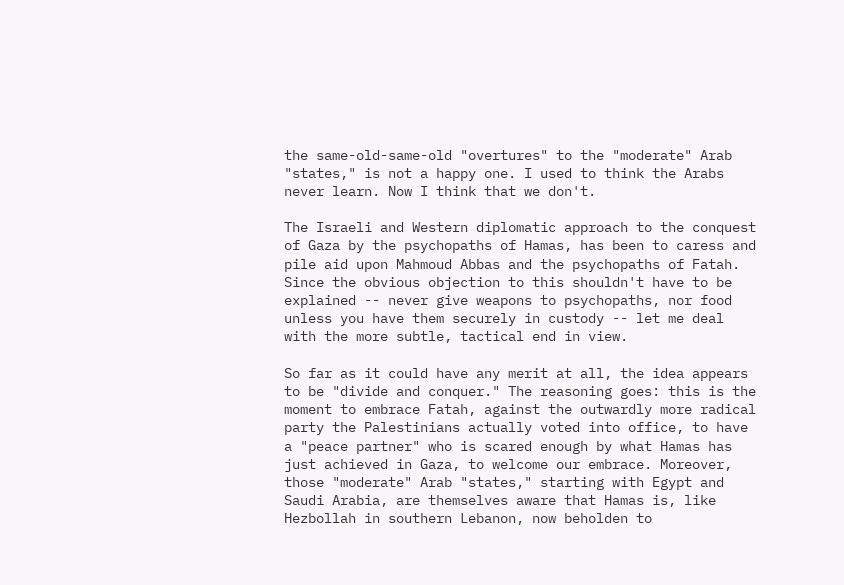the same-old-same-old "overtures" to the "moderate" Arab "states," is not a happy one. I used to think the Arabs never learn. Now I think that we don't.

The Israeli and Western diplomatic approach to the conquest of Gaza by the psychopaths of Hamas, has been to caress and pile aid upon Mahmoud Abbas and the psychopaths of Fatah. Since the obvious objection to this shouldn't have to be explained -- never give weapons to psychopaths, nor food unless you have them securely in custody -- let me deal with the more subtle, tactical end in view.

So far as it could have any merit at all, the idea appears to be "divide and conquer." The reasoning goes: this is the moment to embrace Fatah, against the outwardly more radical party the Palestinians actually voted into office, to have a "peace partner" who is scared enough by what Hamas has just achieved in Gaza, to welcome our embrace. Moreover, those "moderate" Arab "states," starting with Egypt and Saudi Arabia, are themselves aware that Hamas is, like Hezbollah in southern Lebanon, now beholden to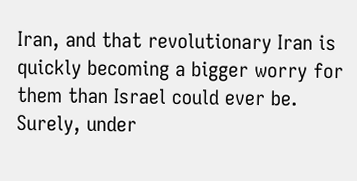Iran, and that revolutionary Iran is quickly becoming a bigger worry for them than Israel could ever be. Surely, under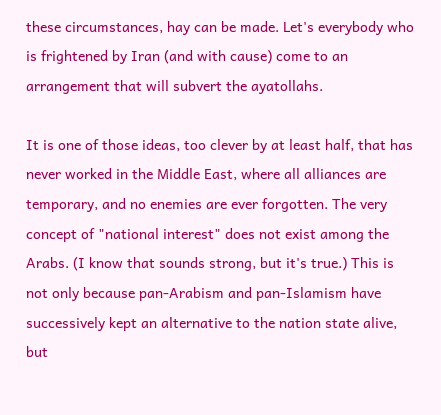these circumstances, hay can be made. Let's everybody who is frightened by Iran (and with cause) come to an arrangement that will subvert the ayatollahs.

It is one of those ideas, too clever by at least half, that has never worked in the Middle East, where all alliances are temporary, and no enemies are ever forgotten. The very concept of "national interest" does not exist among the Arabs. (I know that sounds strong, but it's true.) This is not only because pan-Arabism and pan-Islamism have successively kept an alternative to the nation state alive, but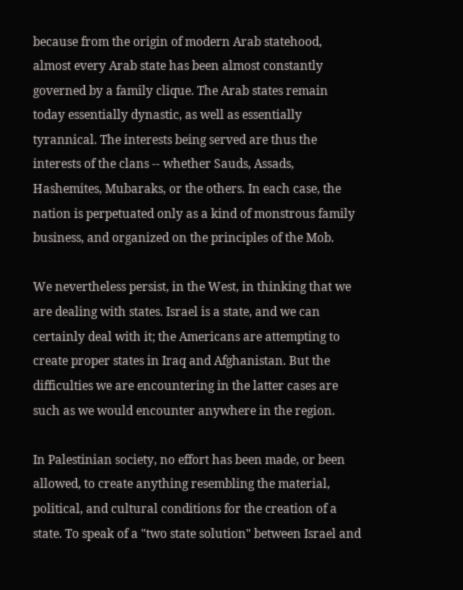because from the origin of modern Arab statehood, almost every Arab state has been almost constantly governed by a family clique. The Arab states remain today essentially dynastic, as well as essentially tyrannical. The interests being served are thus the interests of the clans -- whether Sauds, Assads, Hashemites, Mubaraks, or the others. In each case, the nation is perpetuated only as a kind of monstrous family business, and organized on the principles of the Mob.

We nevertheless persist, in the West, in thinking that we are dealing with states. Israel is a state, and we can certainly deal with it; the Americans are attempting to create proper states in Iraq and Afghanistan. But the difficulties we are encountering in the latter cases are such as we would encounter anywhere in the region.

In Palestinian society, no effort has been made, or been allowed, to create anything resembling the material, political, and cultural conditions for the creation of a state. To speak of a "two state solution" between Israel and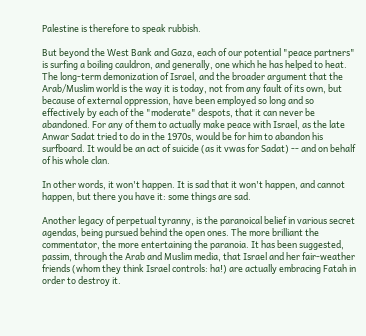Palestine is therefore to speak rubbish.

But beyond the West Bank and Gaza, each of our potential "peace partners" is surfing a boiling cauldron, and generally, one which he has helped to heat. The long-term demonization of Israel, and the broader argument that the Arab/Muslim world is the way it is today, not from any fault of its own, but because of external oppression, have been employed so long and so effectively by each of the "moderate" despots, that it can never be abandoned. For any of them to actually make peace with Israel, as the late Anwar Sadat tried to do in the 1970s, would be for him to abandon his surfboard. It would be an act of suicide (as it vwas for Sadat) -- and on behalf of his whole clan.

In other words, it won't happen. It is sad that it won't happen, and cannot happen, but there you have it: some things are sad.

Another legacy of perpetual tyranny, is the paranoical belief in various secret agendas, being pursued behind the open ones. The more brilliant the commentator, the more entertaining the paranoia. It has been suggested, passim, through the Arab and Muslim media, that Israel and her fair-weather friends (whom they think Israel controls: ha!) are actually embracing Fatah in order to destroy it.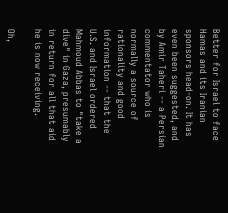Better for Israel to face Hamas and its Iranian sponsors head-on. It has even been suggested, and by Amir Taheri -- a Persian commentator who is normally a source of rationality and good information -- that the U.S. and Israel ordered Mahmoud Abbas to "take a dive" in Gaza, presumably in return for all that aid he is now receiving.

Oh,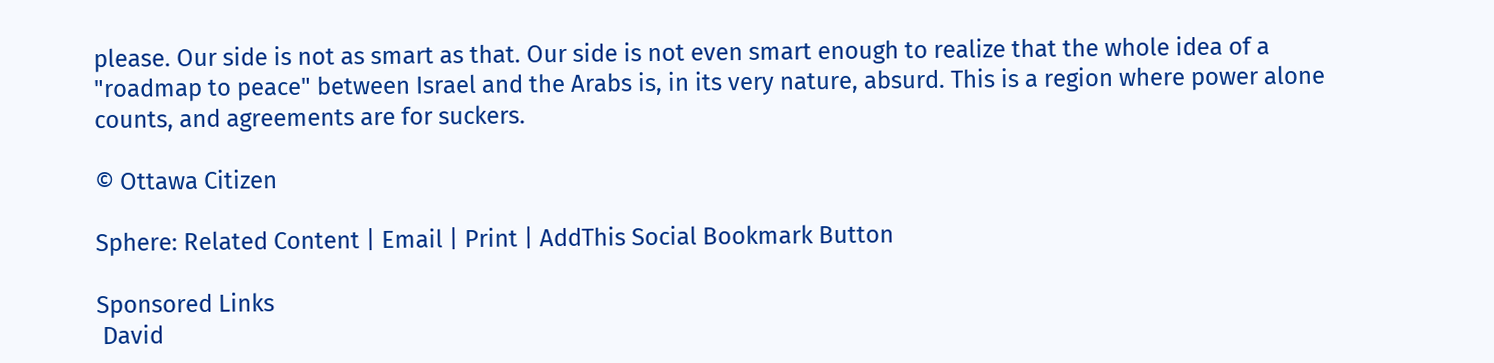please. Our side is not as smart as that. Our side is not even smart enough to realize that the whole idea of a "roadmap to peace" between Israel and the Arabs is, in its very nature, absurd. This is a region where power alone counts, and agreements are for suckers.

© Ottawa Citizen

Sphere: Related Content | Email | Print | AddThis Social Bookmark Button

Sponsored Links
 David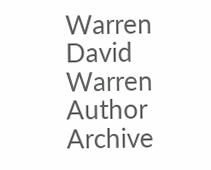Warren
David Warren
Author Archive